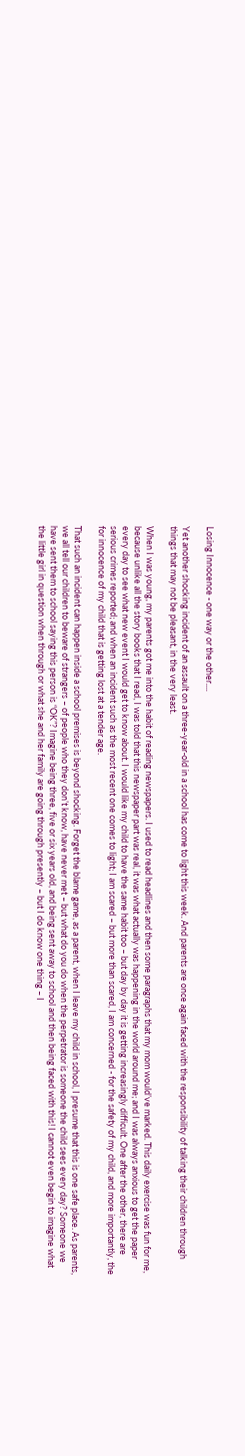Losing Innocence - one way or the other....

Yet another shocking incident of an assault on a three-year-old in a school has come to light this week. And parents are once again faced with the responsibility of talking their children through things that may not be pleasant, in the very least.

When I was young, my parents got me into the habit of reading newspapers. I used to read headlines and then some paragraphs that my mom would’ve marked. This daily exercise was fun for me, because unlike all the story books that I read, I was told that this newspaper part was real, it was what actually was happening in the world around me; and I was always anxious to get the paper every day to see what new event I would get to know about. I would like my child to have the same habit too – but day by day it is getting increasingly difficult. One after the other, there are serious crimes reported; and when an incident such as the most recent one comes to light; I am scared – but more than scared, I am concerned - for the safety of my child, and more importantly, the for innocence of my child that is getting lost at a tender age.

That such an incident can happen inside a school premises is beyond shocking. Forget the blame game, as a parent, when I leave my child in school, I presume that this is one safe place. As parents, we all tell our children to beware of strangers – of people who they don’t know, have never met – but what do you do when the perpetrator is someone the child sees every day? Someone we have sent them to school saying this person is “OK”? Imagine being three, five or six years old, and being sent away to school and then being faced with this! I cannot even begin to imagine what the little girl in question when through or what she and her family are going through presently – but I do know one thing – I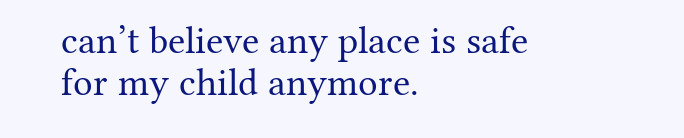can’t believe any place is safe for my child anymore.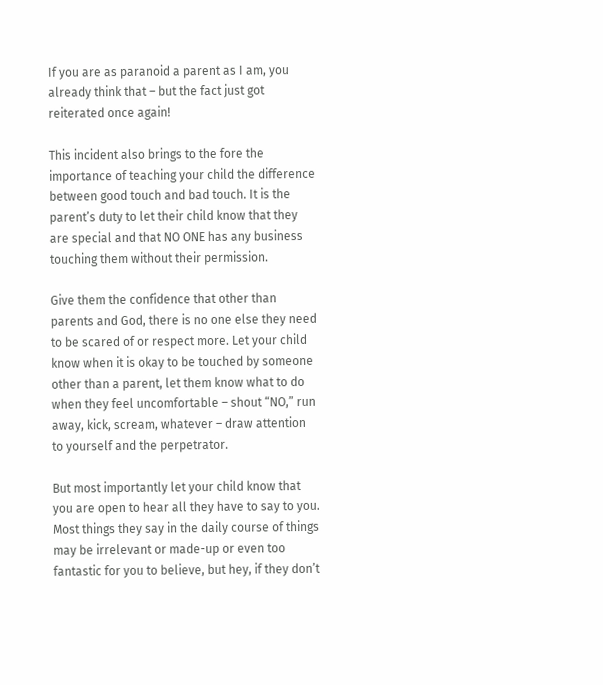If you are as paranoid a parent as I am, you already think that – but the fact just got reiterated once again!

This incident also brings to the fore the importance of teaching your child the difference between good touch and bad touch. It is the parent’s duty to let their child know that they are special and that NO ONE has any business touching them without their permission.

Give them the confidence that other than parents and God, there is no one else they need to be scared of or respect more. Let your child know when it is okay to be touched by someone other than a parent, let them know what to do when they feel uncomfortable – shout “NO,” run away, kick, scream, whatever – draw attention to yourself and the perpetrator.

But most importantly let your child know that you are open to hear all they have to say to you. Most things they say in the daily course of things may be irrelevant or made-up or even too fantastic for you to believe, but hey, if they don’t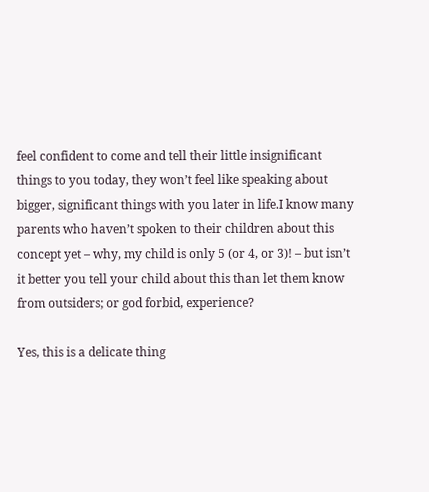feel confident to come and tell their little insignificant things to you today, they won’t feel like speaking about bigger, significant things with you later in life.I know many parents who haven’t spoken to their children about this concept yet – why, my child is only 5 (or 4, or 3)! – but isn’t it better you tell your child about this than let them know from outsiders; or god forbid, experience?

Yes, this is a delicate thing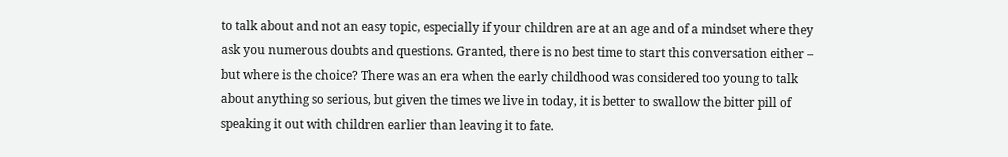to talk about and not an easy topic, especially if your children are at an age and of a mindset where they ask you numerous doubts and questions. Granted, there is no best time to start this conversation either – but where is the choice? There was an era when the early childhood was considered too young to talk about anything so serious, but given the times we live in today, it is better to swallow the bitter pill of speaking it out with children earlier than leaving it to fate.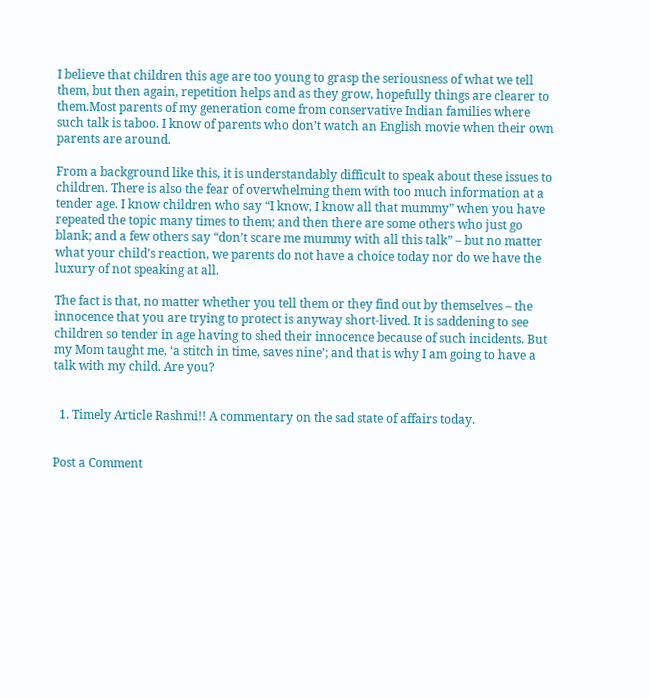I believe that children this age are too young to grasp the seriousness of what we tell them, but then again, repetition helps and as they grow, hopefully things are clearer to them.Most parents of my generation come from conservative Indian families where such talk is taboo. I know of parents who don’t watch an English movie when their own parents are around.

From a background like this, it is understandably difficult to speak about these issues to children. There is also the fear of overwhelming them with too much information at a tender age. I know children who say “I know, I know all that mummy” when you have repeated the topic many times to them; and then there are some others who just go blank; and a few others say “don’t scare me mummy with all this talk” – but no matter what your child’s reaction, we parents do not have a choice today nor do we have the luxury of not speaking at all.

The fact is that, no matter whether you tell them or they find out by themselves – the innocence that you are trying to protect is anyway short-lived. It is saddening to see children so tender in age having to shed their innocence because of such incidents. But my Mom taught me, ‘a stitch in time, saves nine’; and that is why I am going to have a talk with my child. Are you?


  1. Timely Article Rashmi!! A commentary on the sad state of affairs today.


Post a Comment